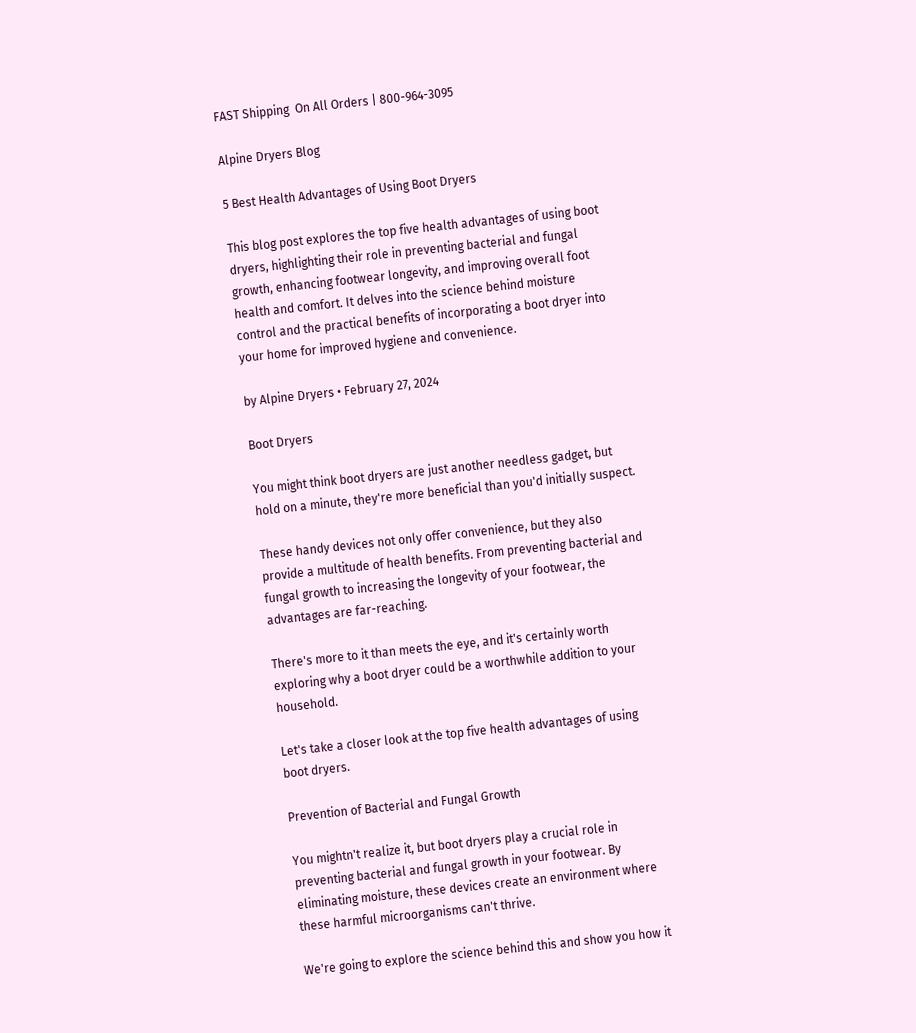FAST Shipping  On All Orders | 800-964-3095

Alpine Dryers Blog

5 Best Health Advantages of Using Boot Dryers

This blog post explores the top five health advantages of using boot dryers, highlighting their role in preventing bacterial and fungal growth, enhancing footwear longevity, and improving overall foot health and comfort. It delves into the science behind moisture control and the practical benefits of incorporating a boot dryer into your home for improved hygiene and convenience.

by Alpine Dryers • February 27, 2024

Boot Dryers

You might think boot dryers are just another needless gadget, but hold on a minute, they're more beneficial than you'd initially suspect.

These handy devices not only offer convenience, but they also provide a multitude of health benefits. From preventing bacterial and fungal growth to increasing the longevity of your footwear, the advantages are far-reaching.

There's more to it than meets the eye, and it's certainly worth exploring why a boot dryer could be a worthwhile addition to your household.

Let's take a closer look at the top five health advantages of using boot dryers.

Prevention of Bacterial and Fungal Growth

You mightn't realize it, but boot dryers play a crucial role in preventing bacterial and fungal growth in your footwear. By eliminating moisture, these devices create an environment where these harmful microorganisms can't thrive.

We're going to explore the science behind this and show you how it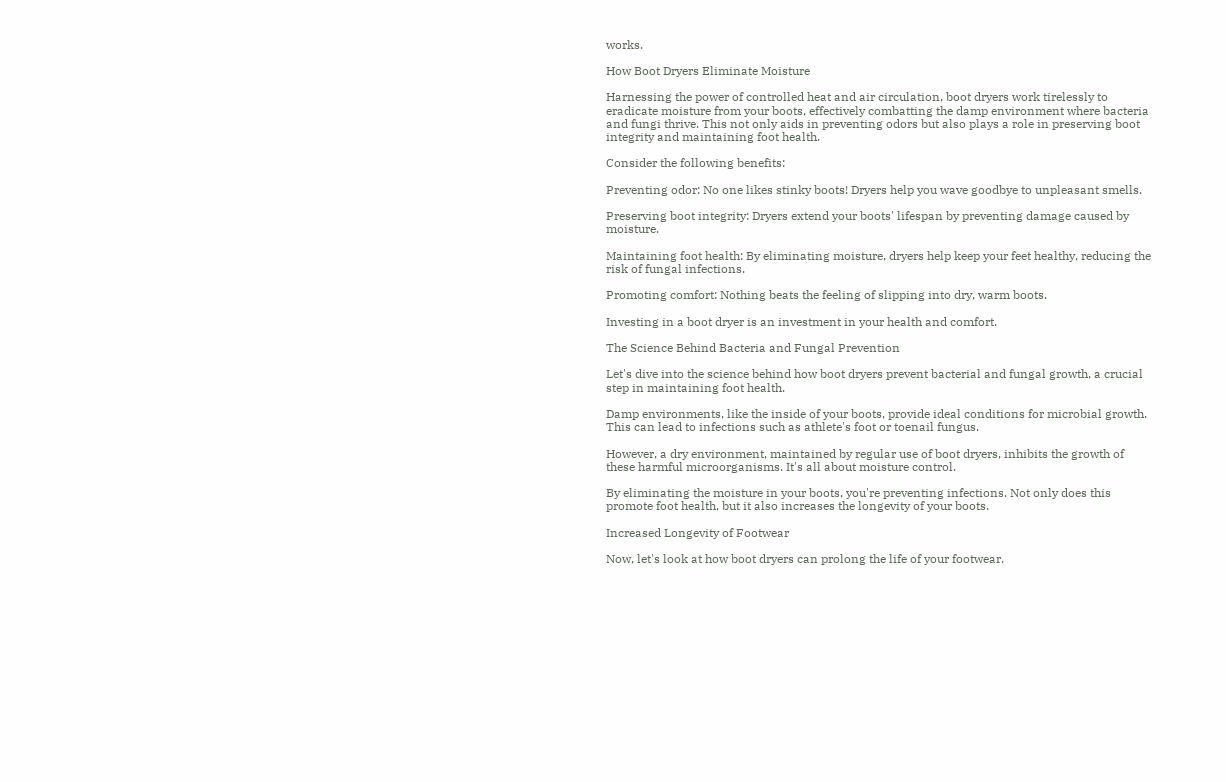works.

How Boot Dryers Eliminate Moisture

Harnessing the power of controlled heat and air circulation, boot dryers work tirelessly to eradicate moisture from your boots, effectively combatting the damp environment where bacteria and fungi thrive. This not only aids in preventing odors but also plays a role in preserving boot integrity and maintaining foot health.

Consider the following benefits:

Preventing odor: No one likes stinky boots! Dryers help you wave goodbye to unpleasant smells.

Preserving boot integrity: Dryers extend your boots' lifespan by preventing damage caused by moisture.

Maintaining foot health: By eliminating moisture, dryers help keep your feet healthy, reducing the risk of fungal infections.

Promoting comfort: Nothing beats the feeling of slipping into dry, warm boots.

Investing in a boot dryer is an investment in your health and comfort.

The Science Behind Bacteria and Fungal Prevention

Let's dive into the science behind how boot dryers prevent bacterial and fungal growth, a crucial step in maintaining foot health.

Damp environments, like the inside of your boots, provide ideal conditions for microbial growth. This can lead to infections such as athlete's foot or toenail fungus.

However, a dry environment, maintained by regular use of boot dryers, inhibits the growth of these harmful microorganisms. It's all about moisture control.

By eliminating the moisture in your boots, you're preventing infections. Not only does this promote foot health, but it also increases the longevity of your boots.

Increased Longevity of Footwear

Now, let's look at how boot dryers can prolong the life of your footwear.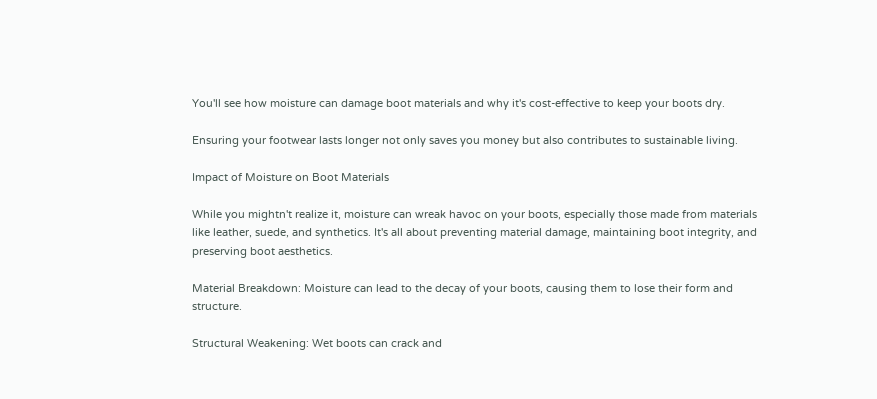You'll see how moisture can damage boot materials and why it's cost-effective to keep your boots dry.

Ensuring your footwear lasts longer not only saves you money but also contributes to sustainable living.

Impact of Moisture on Boot Materials

While you mightn't realize it, moisture can wreak havoc on your boots, especially those made from materials like leather, suede, and synthetics. It's all about preventing material damage, maintaining boot integrity, and preserving boot aesthetics.

Material Breakdown: Moisture can lead to the decay of your boots, causing them to lose their form and structure.

Structural Weakening: Wet boots can crack and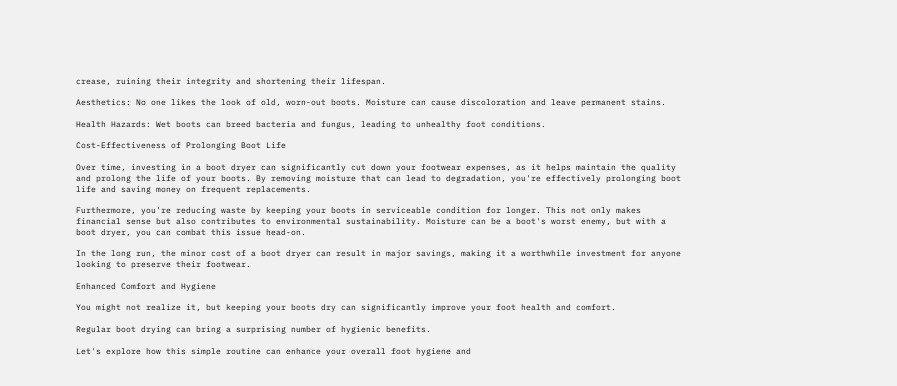crease, ruining their integrity and shortening their lifespan.

Aesthetics: No one likes the look of old, worn-out boots. Moisture can cause discoloration and leave permanent stains.

Health Hazards: Wet boots can breed bacteria and fungus, leading to unhealthy foot conditions.

Cost-Effectiveness of Prolonging Boot Life

Over time, investing in a boot dryer can significantly cut down your footwear expenses, as it helps maintain the quality and prolong the life of your boots. By removing moisture that can lead to degradation, you're effectively prolonging boot life and saving money on frequent replacements.

Furthermore, you're reducing waste by keeping your boots in serviceable condition for longer. This not only makes financial sense but also contributes to environmental sustainability. Moisture can be a boot's worst enemy, but with a boot dryer, you can combat this issue head-on.

In the long run, the minor cost of a boot dryer can result in major savings, making it a worthwhile investment for anyone looking to preserve their footwear.

Enhanced Comfort and Hygiene

You might not realize it, but keeping your boots dry can significantly improve your foot health and comfort.

Regular boot drying can bring a surprising number of hygienic benefits.

Let's explore how this simple routine can enhance your overall foot hygiene and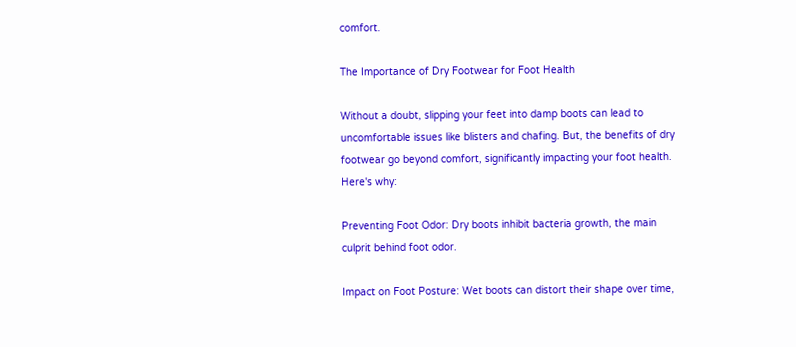comfort.

The Importance of Dry Footwear for Foot Health

Without a doubt, slipping your feet into damp boots can lead to uncomfortable issues like blisters and chafing. But, the benefits of dry footwear go beyond comfort, significantly impacting your foot health. Here's why:

Preventing Foot Odor: Dry boots inhibit bacteria growth, the main culprit behind foot odor.

Impact on Foot Posture: Wet boots can distort their shape over time,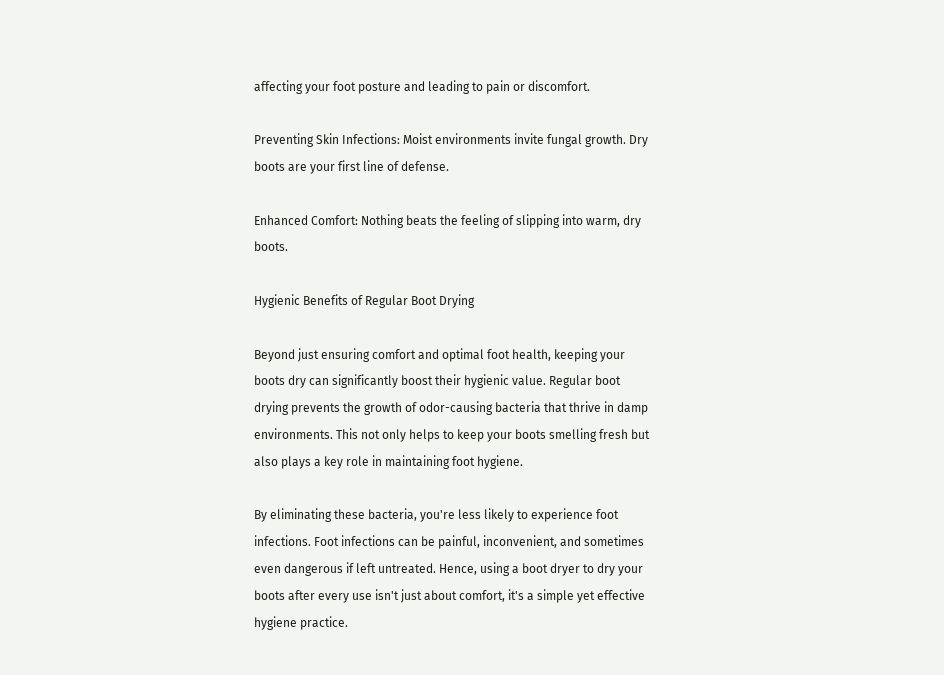affecting your foot posture and leading to pain or discomfort.

Preventing Skin Infections: Moist environments invite fungal growth. Dry boots are your first line of defense.

Enhanced Comfort: Nothing beats the feeling of slipping into warm, dry boots.

Hygienic Benefits of Regular Boot Drying

Beyond just ensuring comfort and optimal foot health, keeping your boots dry can significantly boost their hygienic value. Regular boot drying prevents the growth of odor-causing bacteria that thrive in damp environments. This not only helps to keep your boots smelling fresh but also plays a key role in maintaining foot hygiene.

By eliminating these bacteria, you're less likely to experience foot infections. Foot infections can be painful, inconvenient, and sometimes even dangerous if left untreated. Hence, using a boot dryer to dry your boots after every use isn't just about comfort, it's a simple yet effective hygiene practice.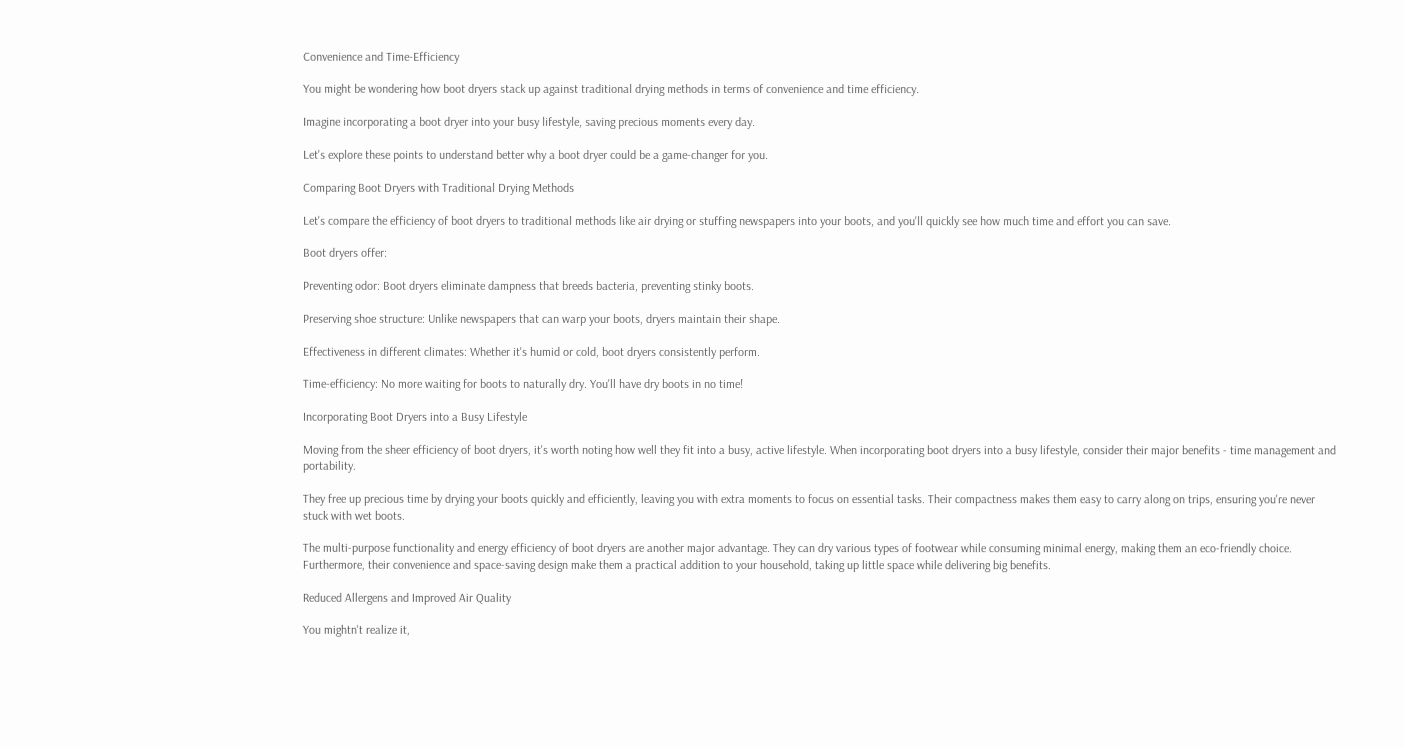Convenience and Time-Efficiency

You might be wondering how boot dryers stack up against traditional drying methods in terms of convenience and time efficiency.

Imagine incorporating a boot dryer into your busy lifestyle, saving precious moments every day.

Let's explore these points to understand better why a boot dryer could be a game-changer for you.

Comparing Boot Dryers with Traditional Drying Methods

Let's compare the efficiency of boot dryers to traditional methods like air drying or stuffing newspapers into your boots, and you'll quickly see how much time and effort you can save.

Boot dryers offer:

Preventing odor: Boot dryers eliminate dampness that breeds bacteria, preventing stinky boots.

Preserving shoe structure: Unlike newspapers that can warp your boots, dryers maintain their shape.

Effectiveness in different climates: Whether it's humid or cold, boot dryers consistently perform.

Time-efficiency: No more waiting for boots to naturally dry. You'll have dry boots in no time!

Incorporating Boot Dryers into a Busy Lifestyle

Moving from the sheer efficiency of boot dryers, it's worth noting how well they fit into a busy, active lifestyle. When incorporating boot dryers into a busy lifestyle, consider their major benefits - time management and portability.

They free up precious time by drying your boots quickly and efficiently, leaving you with extra moments to focus on essential tasks. Their compactness makes them easy to carry along on trips, ensuring you're never stuck with wet boots.

The multi-purpose functionality and energy efficiency of boot dryers are another major advantage. They can dry various types of footwear while consuming minimal energy, making them an eco-friendly choice. Furthermore, their convenience and space-saving design make them a practical addition to your household, taking up little space while delivering big benefits.

Reduced Allergens and Improved Air Quality

You mightn't realize it,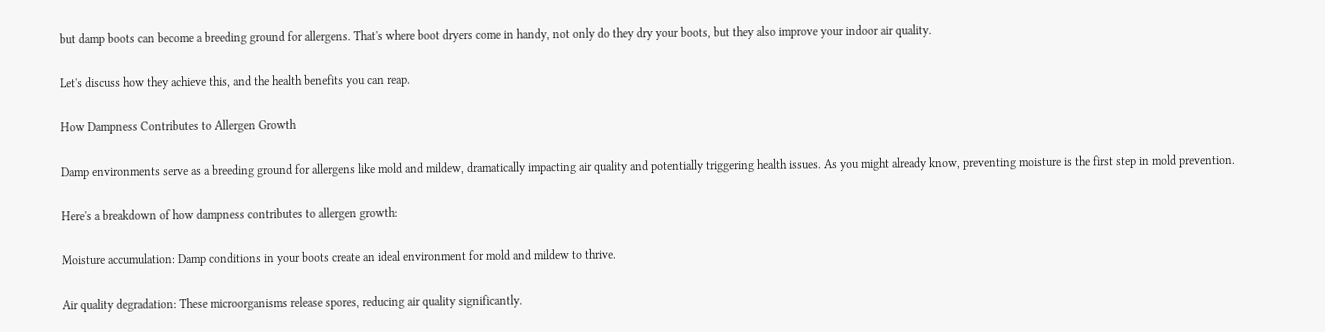but damp boots can become a breeding ground for allergens. That's where boot dryers come in handy, not only do they dry your boots, but they also improve your indoor air quality.

Let's discuss how they achieve this, and the health benefits you can reap.

How Dampness Contributes to Allergen Growth

Damp environments serve as a breeding ground for allergens like mold and mildew, dramatically impacting air quality and potentially triggering health issues. As you might already know, preventing moisture is the first step in mold prevention.

Here's a breakdown of how dampness contributes to allergen growth:

Moisture accumulation: Damp conditions in your boots create an ideal environment for mold and mildew to thrive.

Air quality degradation: These microorganisms release spores, reducing air quality significantly.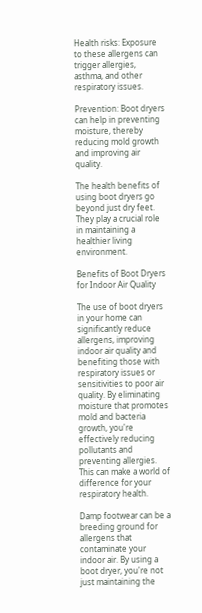Health risks: Exposure to these allergens can trigger allergies, asthma, and other respiratory issues.

Prevention: Boot dryers can help in preventing moisture, thereby reducing mold growth and improving air quality.

The health benefits of using boot dryers go beyond just dry feet. They play a crucial role in maintaining a healthier living environment.

Benefits of Boot Dryers for Indoor Air Quality

The use of boot dryers in your home can significantly reduce allergens, improving indoor air quality and benefiting those with respiratory issues or sensitivities to poor air quality. By eliminating moisture that promotes mold and bacteria growth, you're effectively reducing pollutants and preventing allergies. This can make a world of difference for your respiratory health.

Damp footwear can be a breeding ground for allergens that contaminate your indoor air. By using a boot dryer, you're not just maintaining the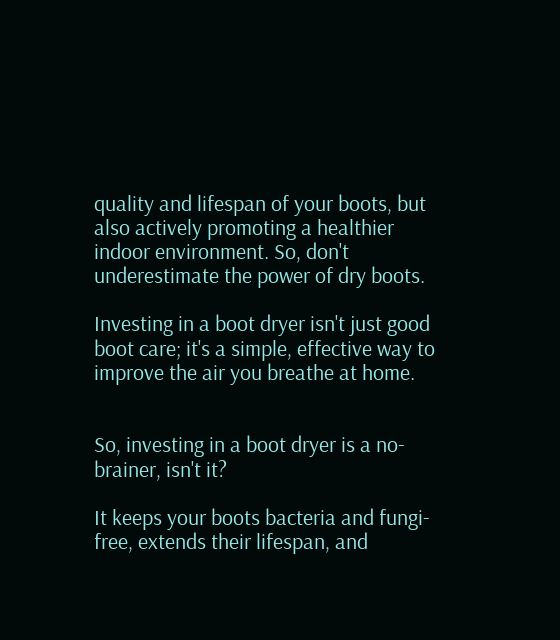quality and lifespan of your boots, but also actively promoting a healthier indoor environment. So, don't underestimate the power of dry boots.

Investing in a boot dryer isn't just good boot care; it's a simple, effective way to improve the air you breathe at home.


So, investing in a boot dryer is a no-brainer, isn't it?

It keeps your boots bacteria and fungi-free, extends their lifespan, and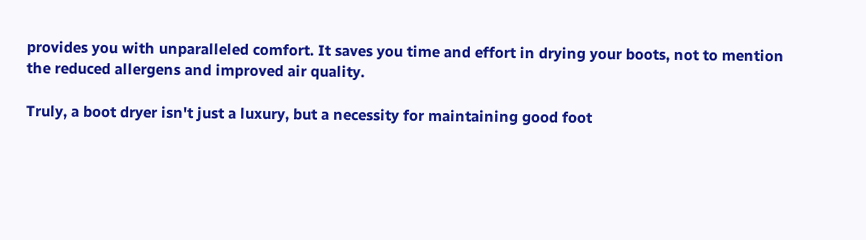provides you with unparalleled comfort. It saves you time and effort in drying your boots, not to mention the reduced allergens and improved air quality.

Truly, a boot dryer isn't just a luxury, but a necessity for maintaining good foot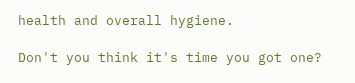health and overall hygiene.

Don't you think it's time you got one?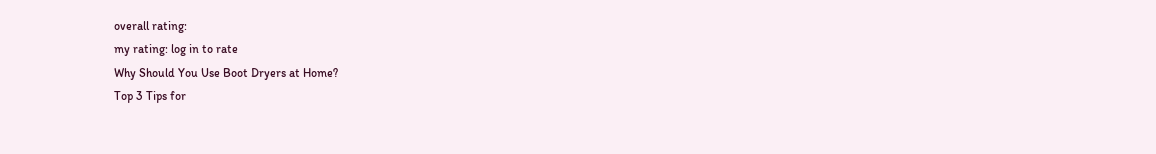overall rating:
my rating: log in to rate
Why Should You Use Boot Dryers at Home?
Top 3 Tips for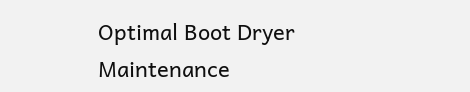Optimal Boot Dryer Maintenance